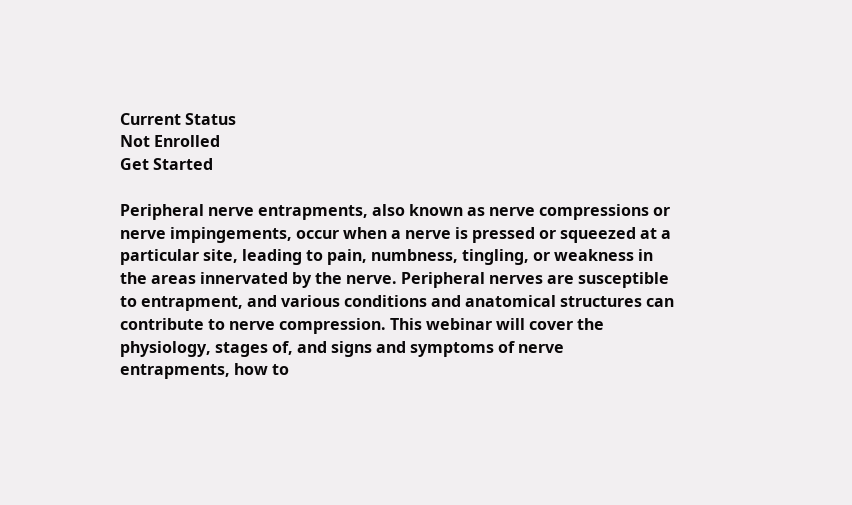Current Status
Not Enrolled
Get Started

Peripheral nerve entrapments, also known as nerve compressions or nerve impingements, occur when a nerve is pressed or squeezed at a particular site, leading to pain, numbness, tingling, or weakness in the areas innervated by the nerve. Peripheral nerves are susceptible to entrapment, and various conditions and anatomical structures can contribute to nerve compression. This webinar will cover the physiology, stages of, and signs and symptoms of nerve entrapments, how to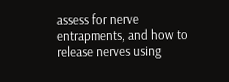assess for nerve entrapments, and how to release nerves using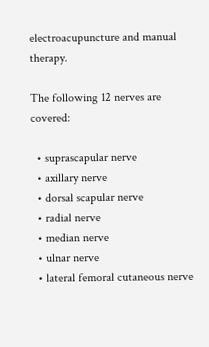electroacupuncture and manual therapy.

The following 12 nerves are covered:

  • suprascapular nerve
  • axillary nerve
  • dorsal scapular nerve
  • radial nerve
  • median nerve
  • ulnar nerve
  • lateral femoral cutaneous nerve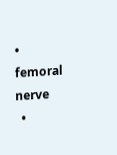• femoral nerve
  •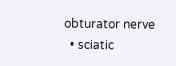obturator nerve
  • sciatic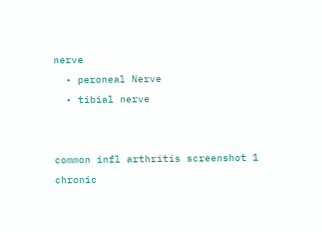nerve
  • peroneal Nerve
  • tibial nerve


common infl arthritis screenshot 1
chronic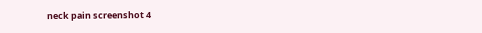neck pain screenshot 4